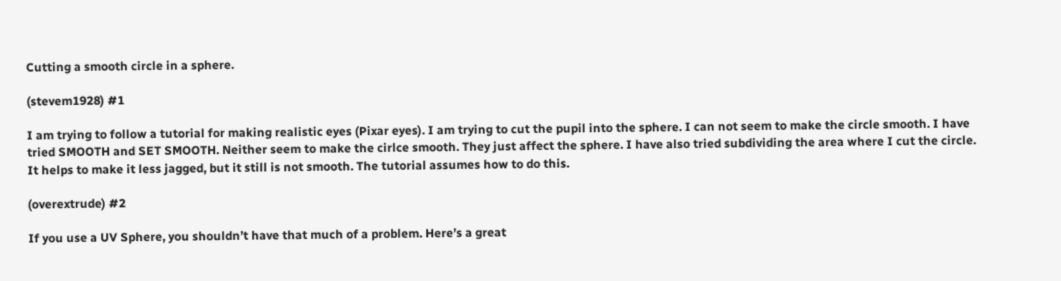Cutting a smooth circle in a sphere.

(stevem1928) #1

I am trying to follow a tutorial for making realistic eyes (Pixar eyes). I am trying to cut the pupil into the sphere. I can not seem to make the circle smooth. I have tried SMOOTH and SET SMOOTH. Neither seem to make the cirlce smooth. They just affect the sphere. I have also tried subdividing the area where I cut the circle. It helps to make it less jagged, but it still is not smooth. The tutorial assumes how to do this.

(overextrude) #2

If you use a UV Sphere, you shouldn’t have that much of a problem. Here’s a great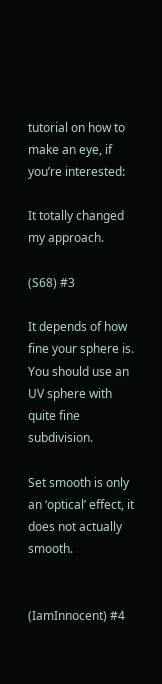tutorial on how to make an eye, if you’re interested:

It totally changed my approach.

(S68) #3

It depends of how fine your sphere is. You should use an UV sphere with quite fine subdivision.

Set smooth is only an ‘optical’ effect, it does not actually smooth.


(IamInnocent) #4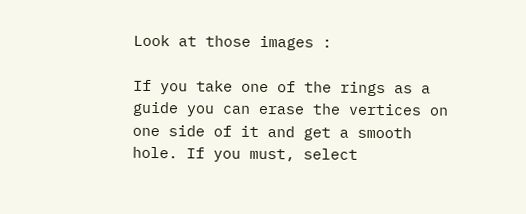Look at those images :

If you take one of the rings as a guide you can erase the vertices on one side of it and get a smooth hole. If you must, select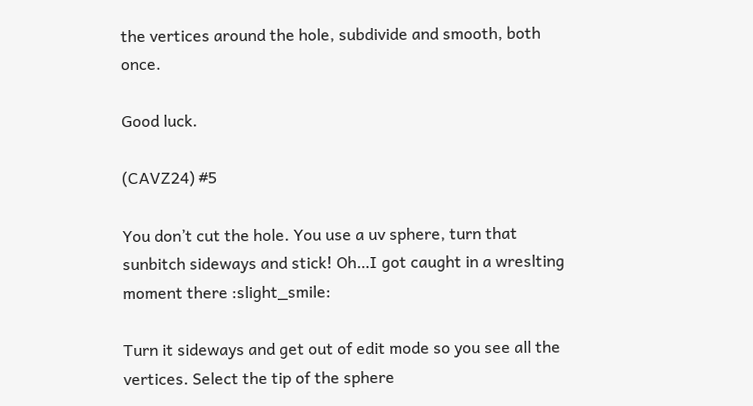the vertices around the hole, subdivide and smooth, both once.

Good luck.

(CAVZ24) #5

You don’t cut the hole. You use a uv sphere, turn that sunbitch sideways and stick! Oh…I got caught in a wreslting moment there :slight_smile:

Turn it sideways and get out of edit mode so you see all the vertices. Select the tip of the sphere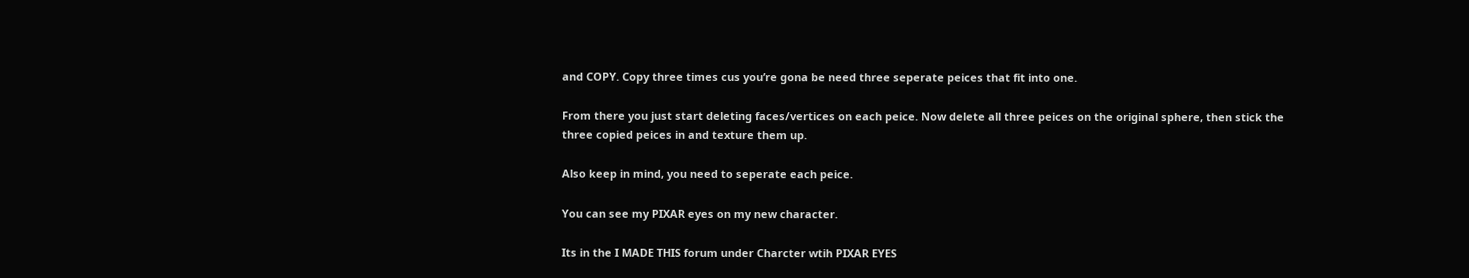and COPY. Copy three times cus you’re gona be need three seperate peices that fit into one.

From there you just start deleting faces/vertices on each peice. Now delete all three peices on the original sphere, then stick the three copied peices in and texture them up.

Also keep in mind, you need to seperate each peice.

You can see my PIXAR eyes on my new character.

Its in the I MADE THIS forum under Charcter wtih PIXAR EYES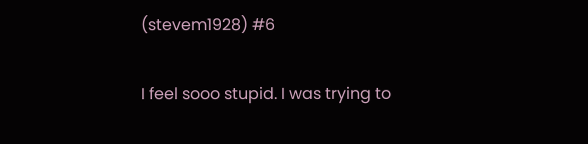(stevem1928) #6

I feel sooo stupid. I was trying to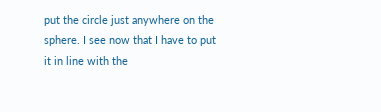put the circle just anywhere on the sphere. I see now that I have to put it in line with the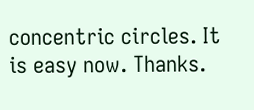concentric circles. It is easy now. Thanks.